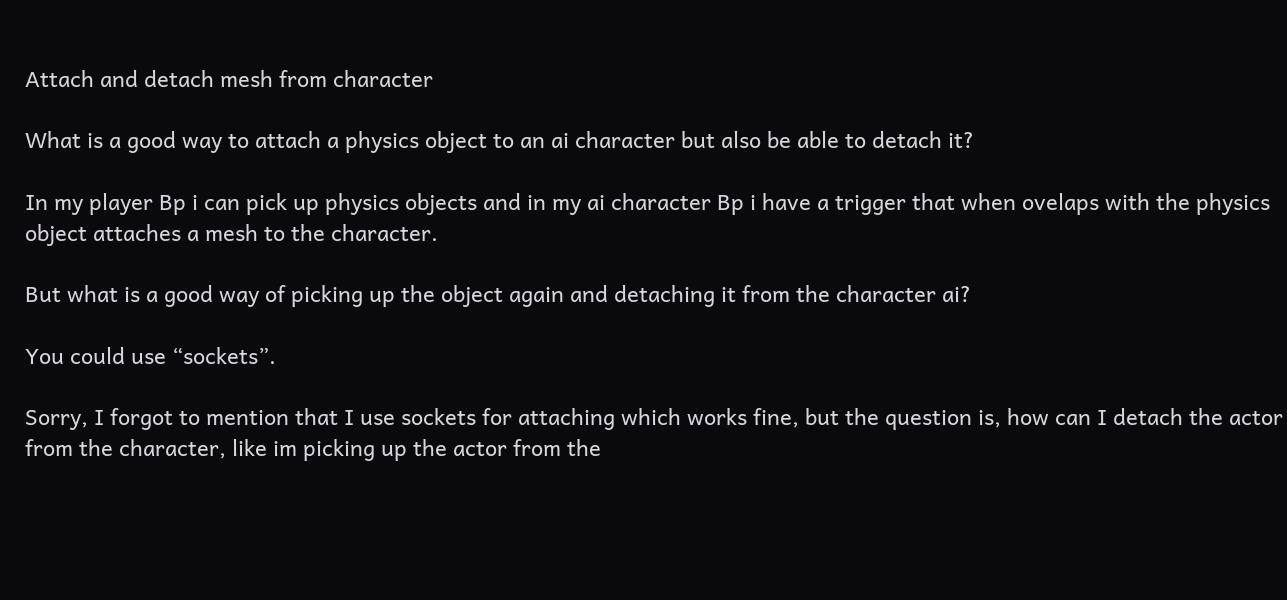Attach and detach mesh from character

What is a good way to attach a physics object to an ai character but also be able to detach it?

In my player Bp i can pick up physics objects and in my ai character Bp i have a trigger that when ovelaps with the physics object attaches a mesh to the character.

But what is a good way of picking up the object again and detaching it from the character ai?

You could use “sockets”.

Sorry, I forgot to mention that I use sockets for attaching which works fine, but the question is, how can I detach the actor from the character, like im picking up the actor from the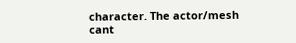character. The actor/mesh cant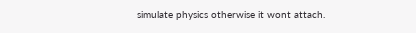simulate physics otherwise it wont attach.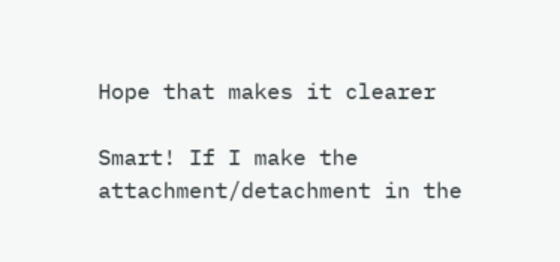Hope that makes it clearer

Smart! If I make the attachment/detachment in the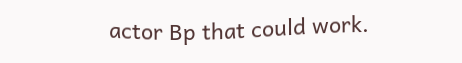actor Bp that could work.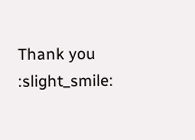Thank you :slight_smile: